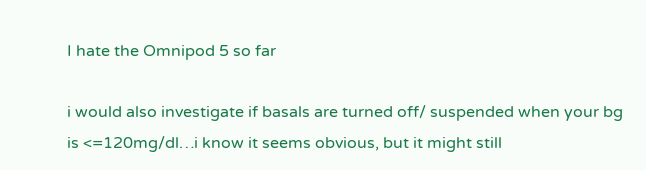I hate the Omnipod 5 so far

i would also investigate if basals are turned off/ suspended when your bg is <=120mg/dl…i know it seems obvious, but it might still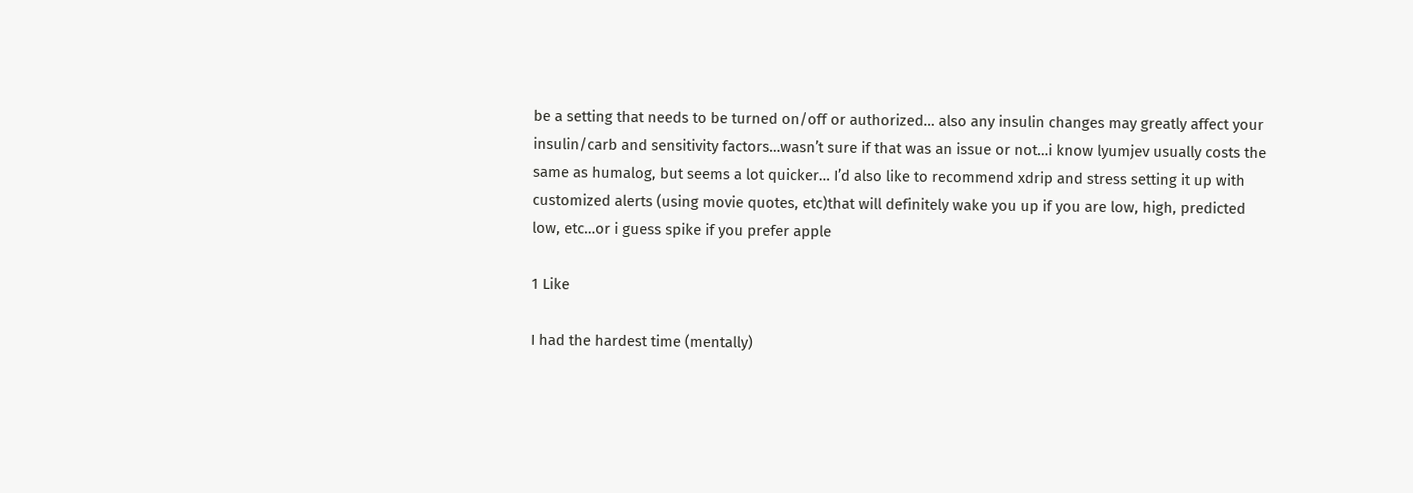be a setting that needs to be turned on/off or authorized… also any insulin changes may greatly affect your insulin/carb and sensitivity factors…wasn’t sure if that was an issue or not…i know lyumjev usually costs the same as humalog, but seems a lot quicker… I’d also like to recommend xdrip and stress setting it up with customized alerts (using movie quotes, etc)that will definitely wake you up if you are low, high, predicted low, etc…or i guess spike if you prefer apple

1 Like

I had the hardest time (mentally)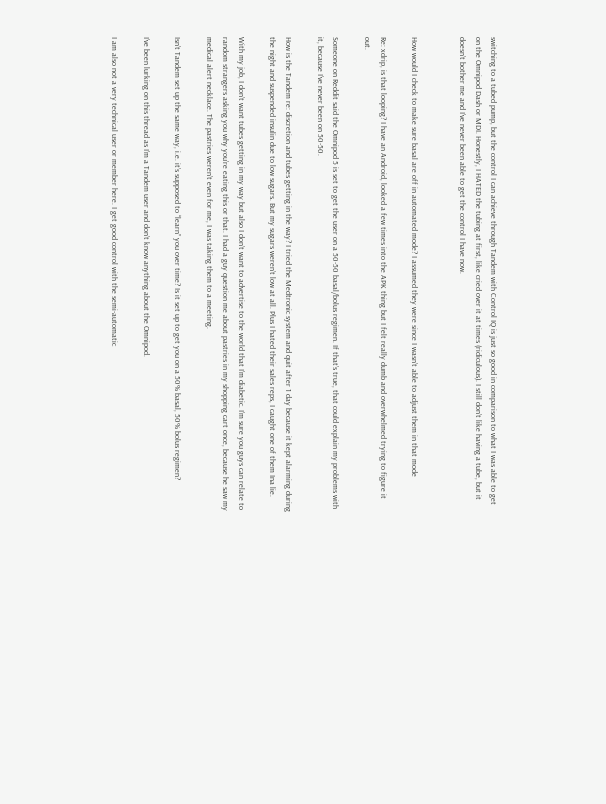switching to a tubed pump, but the control I can achieve through Tandem with Control IQ is just so good in comparison to what I was able to get on the Omnipod Dash or MDI. Honestly, I HATED the tubing at first, like cried over it at times (ridiculous). I still don’t like having a tube, but it doesn’t bother me and I’ve never been able to get the control I have now.


How would I check to make sure basal are off in automated mode? I assumed they were since I wasn’t able to adjust them in that mode

Re: xdrip, is that looping? I have an Android, looked a few times into the APK thing but I felt really dumb and overwhelmed trying to figure it out.

Someone on Reddit said the Omnipod 5 is set to get the user on a 50-50 basal/bolus regimen. If that’s true, that could explain my problems with it, because I’ve never been on 50-50.

How is the Tandem re: discretion and tubes getting in the way? I tried the Medtronic system and quit after 1 day because it kept alarming during the night and suspended insulin due to low sugars. But my sugars weren’t low at all. Plus I hated their sales reps, I caught one of them Ina lie.

With my job, I don’t want tubes getting in my way but also I don’t want to advertise to the world that I’m diabetic. I’m sure you guys can relate to random strangers asking you why you’re eating this or that. I had a guy question me about pastries in my shopping cart once, because he saw my medical alert necklace. The pastries weren’t even for me, I was taking them to a meeting.

Isn’t Tandem set up the same way, i.e. it’s supposed to “learn” you over time? Is it set up to get you on a 50% basal, 50% bolus regimen?

I’ve been lurking on this thread as I’m a Tandem user and don’t know anything about the Omnipod.

I am also not a very technical user or member here. I get good control with the semi-automatic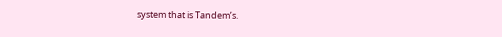system that is Tandem’s.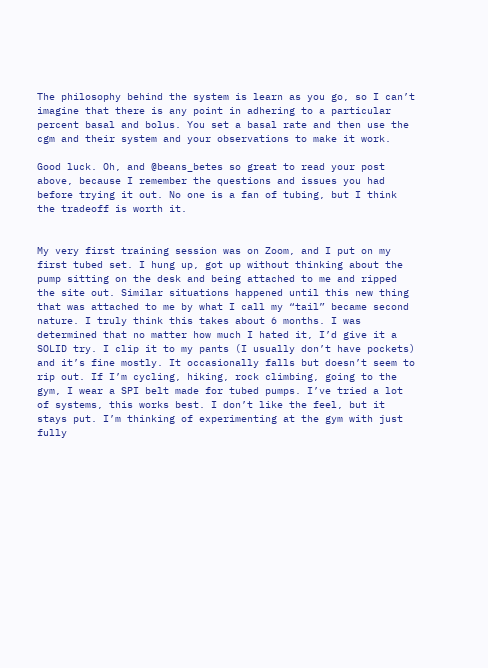The philosophy behind the system is learn as you go, so I can’t imagine that there is any point in adhering to a particular percent basal and bolus. You set a basal rate and then use the cgm and their system and your observations to make it work.

Good luck. Oh, and @beans_betes so great to read your post above, because I remember the questions and issues you had before trying it out. No one is a fan of tubing, but I think the tradeoff is worth it.


My very first training session was on Zoom, and I put on my first tubed set. I hung up, got up without thinking about the pump sitting on the desk and being attached to me and ripped the site out. Similar situations happened until this new thing that was attached to me by what I call my “tail” became second nature. I truly think this takes about 6 months. I was determined that no matter how much I hated it, I’d give it a SOLID try. I clip it to my pants (I usually don’t have pockets) and it’s fine mostly. It occasionally falls but doesn’t seem to rip out. If I’m cycling, hiking, rock climbing, going to the gym, I wear a SPI belt made for tubed pumps. I’ve tried a lot of systems, this works best. I don’t like the feel, but it stays put. I’m thinking of experimenting at the gym with just fully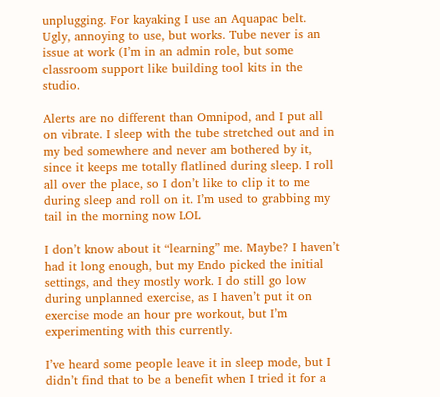unplugging. For kayaking I use an Aquapac belt. Ugly, annoying to use, but works. Tube never is an issue at work (I’m in an admin role, but some classroom support like building tool kits in the studio.

Alerts are no different than Omnipod, and I put all on vibrate. I sleep with the tube stretched out and in my bed somewhere and never am bothered by it, since it keeps me totally flatlined during sleep. I roll all over the place, so I don’t like to clip it to me during sleep and roll on it. I’m used to grabbing my tail in the morning now LOL

I don’t know about it “learning” me. Maybe? I haven’t had it long enough, but my Endo picked the initial settings, and they mostly work. I do still go low during unplanned exercise, as I haven’t put it on exercise mode an hour pre workout, but I’m experimenting with this currently.

I’ve heard some people leave it in sleep mode, but I didn’t find that to be a benefit when I tried it for a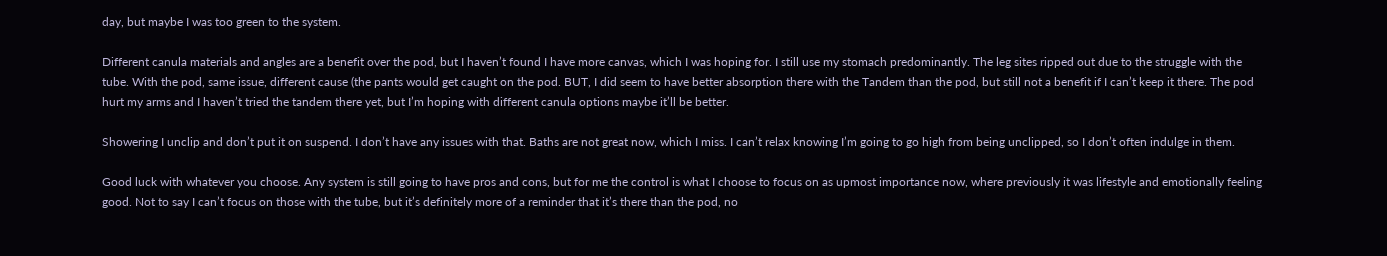day, but maybe I was too green to the system.

Different canula materials and angles are a benefit over the pod, but I haven’t found I have more canvas, which I was hoping for. I still use my stomach predominantly. The leg sites ripped out due to the struggle with the tube. With the pod, same issue, different cause (the pants would get caught on the pod. BUT, I did seem to have better absorption there with the Tandem than the pod, but still not a benefit if I can’t keep it there. The pod hurt my arms and I haven’t tried the tandem there yet, but I’m hoping with different canula options maybe it’ll be better.

Showering I unclip and don’t put it on suspend. I don’t have any issues with that. Baths are not great now, which I miss. I can’t relax knowing I’m going to go high from being unclipped, so I don’t often indulge in them.

Good luck with whatever you choose. Any system is still going to have pros and cons, but for me the control is what I choose to focus on as upmost importance now, where previously it was lifestyle and emotionally feeling good. Not to say I can’t focus on those with the tube, but it’s definitely more of a reminder that it’s there than the pod, no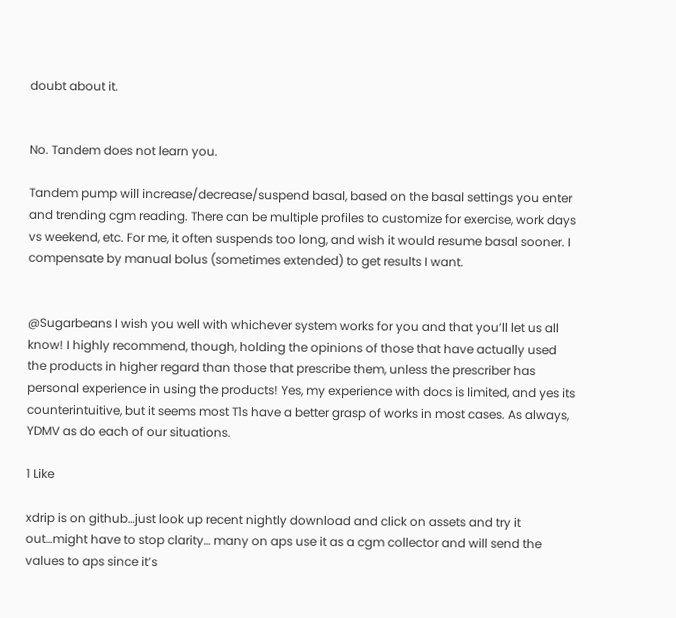doubt about it.


No. Tandem does not learn you.

Tandem pump will increase/decrease/suspend basal, based on the basal settings you enter and trending cgm reading. There can be multiple profiles to customize for exercise, work days vs weekend, etc. For me, it often suspends too long, and wish it would resume basal sooner. I compensate by manual bolus (sometimes extended) to get results I want.


@Sugarbeans I wish you well with whichever system works for you and that you’ll let us all know! I highly recommend, though, holding the opinions of those that have actually used the products in higher regard than those that prescribe them, unless the prescriber has personal experience in using the products! Yes, my experience with docs is limited, and yes its counterintuitive, but it seems most T1s have a better grasp of works in most cases. As always, YDMV as do each of our situations.

1 Like

xdrip is on github…just look up recent nightly download and click on assets and try it out…might have to stop clarity… many on aps use it as a cgm collector and will send the values to aps since it’s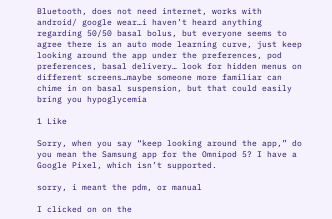Bluetooth, does not need internet, works with android/ google wear…i haven’t heard anything regarding 50/50 basal bolus, but everyone seems to agree there is an auto mode learning curve, just keep looking around the app under the preferences, pod preferences, basal delivery… look for hidden menus on different screens…maybe someone more familiar can chime in on basal suspension, but that could easily bring you hypoglycemia

1 Like

Sorry, when you say “keep looking around the app,” do you mean the Samsung app for the Omnipod 5? I have a Google Pixel, which isn’t supported.

sorry, i meant the pdm, or manual

I clicked on on the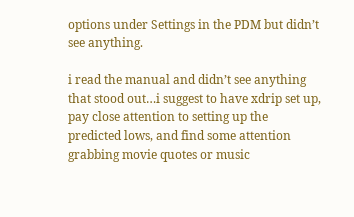options under Settings in the PDM but didn’t see anything.

i read the manual and didn’t see anything that stood out…i suggest to have xdrip set up, pay close attention to setting up the predicted lows, and find some attention grabbing movie quotes or music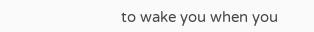to wake you when you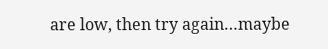are low, then try again…maybe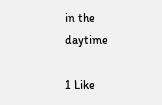in the daytime

1 Like